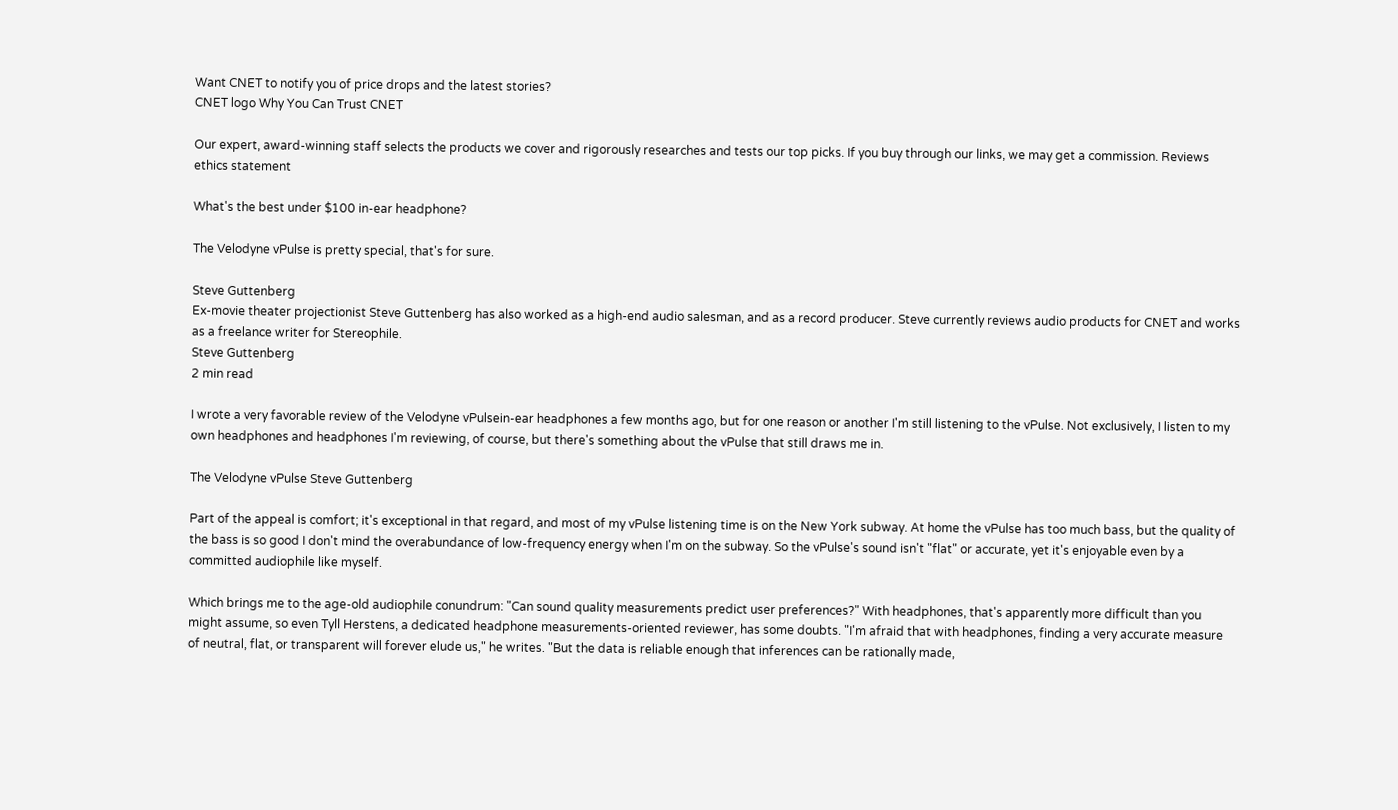Want CNET to notify you of price drops and the latest stories?
CNET logo Why You Can Trust CNET

Our expert, award-winning staff selects the products we cover and rigorously researches and tests our top picks. If you buy through our links, we may get a commission. Reviews ethics statement

What's the best under $100 in-ear headphone?

The Velodyne vPulse is pretty special, that's for sure.

Steve Guttenberg
Ex-movie theater projectionist Steve Guttenberg has also worked as a high-end audio salesman, and as a record producer. Steve currently reviews audio products for CNET and works as a freelance writer for Stereophile.
Steve Guttenberg
2 min read

I wrote a very favorable review of the Velodyne vPulsein-ear headphones a few months ago, but for one reason or another I'm still listening to the vPulse. Not exclusively, I listen to my own headphones and headphones I'm reviewing, of course, but there's something about the vPulse that still draws me in.

The Velodyne vPulse Steve Guttenberg

Part of the appeal is comfort; it's exceptional in that regard, and most of my vPulse listening time is on the New York subway. At home the vPulse has too much bass, but the quality of the bass is so good I don't mind the overabundance of low-frequency energy when I'm on the subway. So the vPulse's sound isn't "flat" or accurate, yet it's enjoyable even by a committed audiophile like myself.

Which brings me to the age-old audiophile conundrum: "Can sound quality measurements predict user preferences?" With headphones, that's apparently more difficult than you might assume, so even Tyll Herstens, a dedicated headphone measurements-oriented reviewer, has some doubts. "I'm afraid that with headphones, finding a very accurate measure of neutral, flat, or transparent will forever elude us," he writes. "But the data is reliable enough that inferences can be rationally made,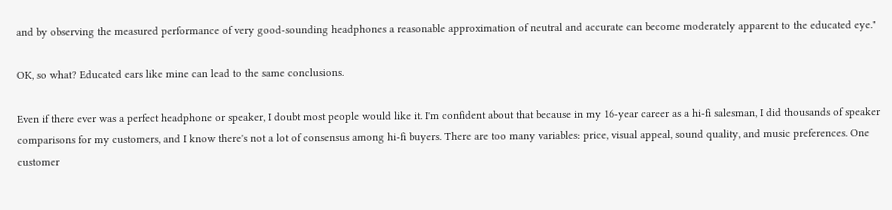and by observing the measured performance of very good-sounding headphones a reasonable approximation of neutral and accurate can become moderately apparent to the educated eye."

OK, so what? Educated ears like mine can lead to the same conclusions.

Even if there ever was a perfect headphone or speaker, I doubt most people would like it. I'm confident about that because in my 16-year career as a hi-fi salesman, I did thousands of speaker comparisons for my customers, and I know there's not a lot of consensus among hi-fi buyers. There are too many variables: price, visual appeal, sound quality, and music preferences. One customer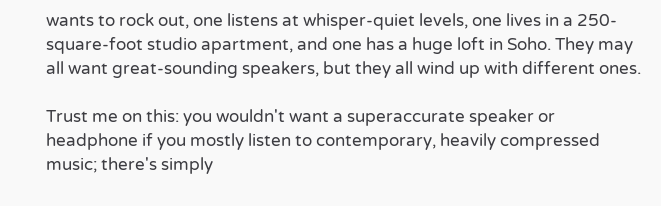wants to rock out, one listens at whisper-quiet levels, one lives in a 250-square-foot studio apartment, and one has a huge loft in Soho. They may all want great-sounding speakers, but they all wind up with different ones.

Trust me on this: you wouldn't want a superaccurate speaker or headphone if you mostly listen to contemporary, heavily compressed music; there's simply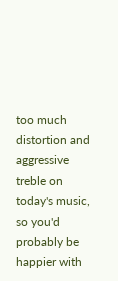too much distortion and aggressive treble on today's music, so you'd probably be happier with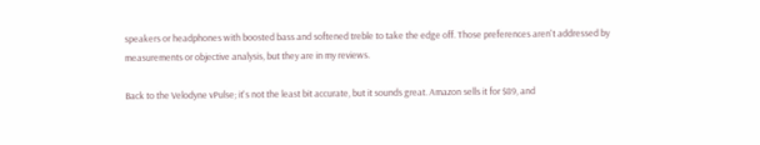speakers or headphones with boosted bass and softened treble to take the edge off. Those preferences aren't addressed by measurements or objective analysis, but they are in my reviews.

Back to the Velodyne vPulse; it's not the least bit accurate, but it sounds great. Amazon sells it for $89, and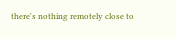there's nothing remotely close to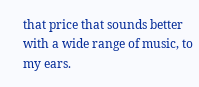that price that sounds better with a wide range of music, to my ears.